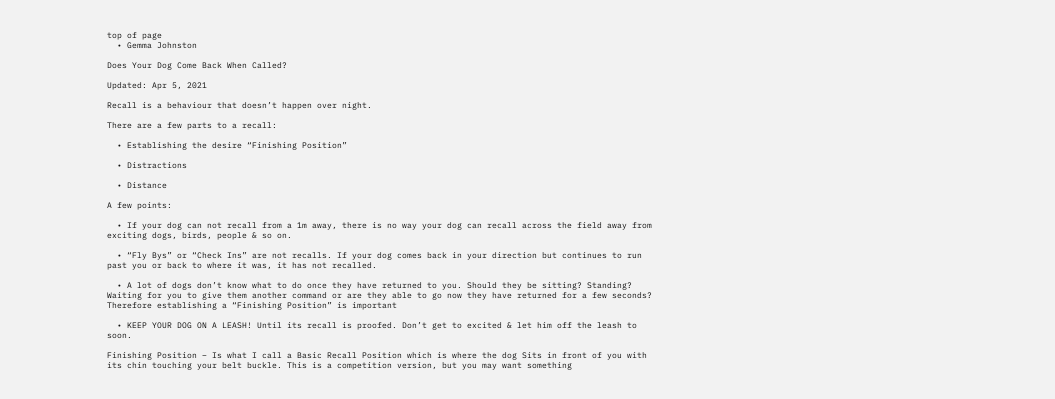top of page
  • Gemma Johnston

Does Your Dog Come Back When Called?

Updated: Apr 5, 2021

Recall is a behaviour that doesn’t happen over night.

There are a few parts to a recall:

  • Establishing the desire “Finishing Position”

  • Distractions

  • Distance

A few points:

  • If your dog can not recall from a 1m away, there is no way your dog can recall across the field away from exciting dogs, birds, people & so on.

  • “Fly Bys” or “Check Ins” are not recalls. If your dog comes back in your direction but continues to run past you or back to where it was, it has not recalled.

  • A lot of dogs don’t know what to do once they have returned to you. Should they be sitting? Standing? Waiting for you to give them another command or are they able to go now they have returned for a few seconds? Therefore establishing a “Finishing Position” is important

  • KEEP YOUR DOG ON A LEASH! Until its recall is proofed. Don’t get to excited & let him off the leash to soon.

Finishing Position – Is what I call a Basic Recall Position which is where the dog Sits in front of you with its chin touching your belt buckle. This is a competition version, but you may want something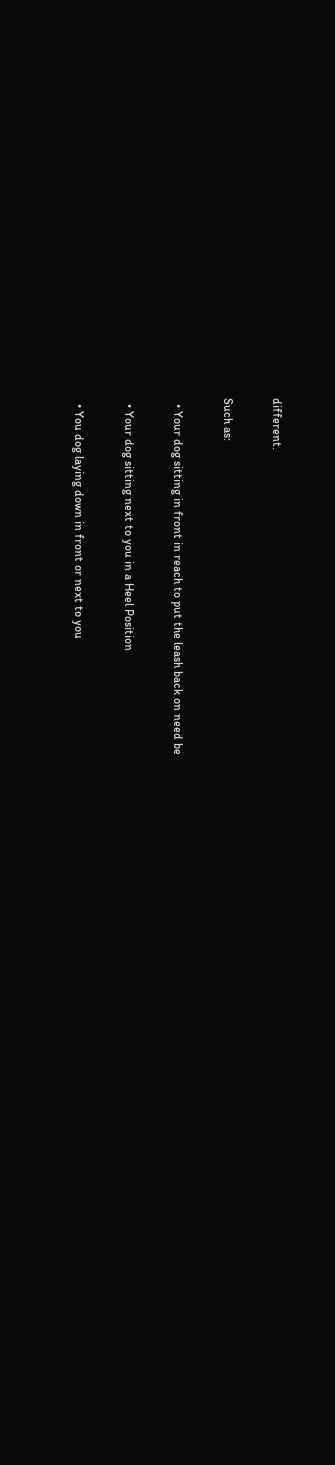different.

Such as:

  • Your dog sitting in front in reach to put the leash back on need be

  • Your dog sitting next to you in a Heel Position

  • You dog laying down in front or next to you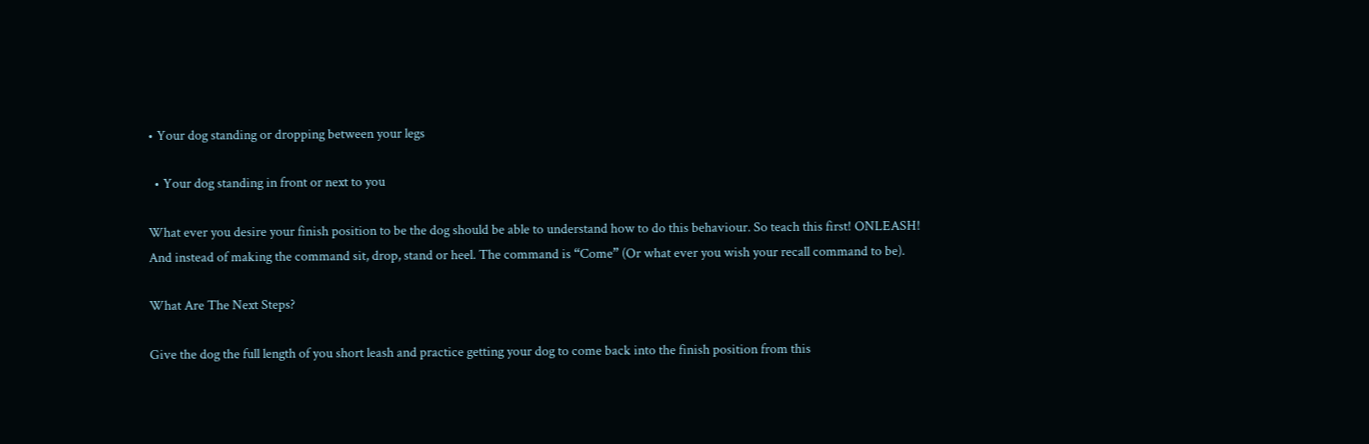• Your dog standing or dropping between your legs

  • Your dog standing in front or next to you

What ever you desire your finish position to be the dog should be able to understand how to do this behaviour. So teach this first! ONLEASH! And instead of making the command sit, drop, stand or heel. The command is “Come” (Or what ever you wish your recall command to be).

What Are The Next Steps?

Give the dog the full length of you short leash and practice getting your dog to come back into the finish position from this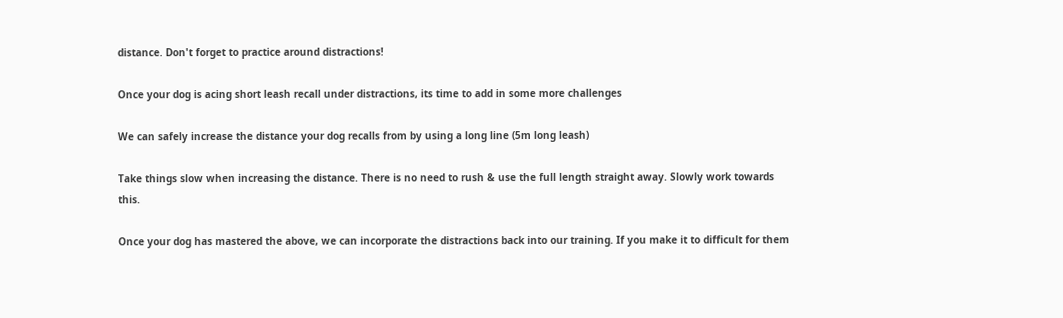distance. Don't forget to practice around distractions!

Once your dog is acing short leash recall under distractions, its time to add in some more challenges

We can safely increase the distance your dog recalls from by using a long line (5m long leash)

Take things slow when increasing the distance. There is no need to rush & use the full length straight away. Slowly work towards this.

Once your dog has mastered the above, we can incorporate the distractions back into our training. If you make it to difficult for them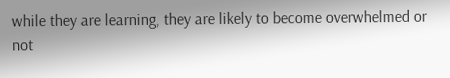while they are learning, they are likely to become overwhelmed or not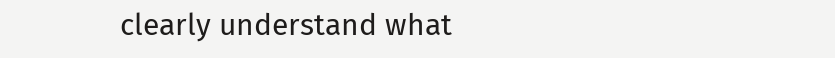clearly understand what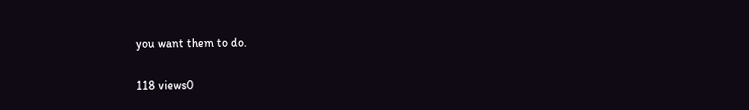you want them to do.

118 views0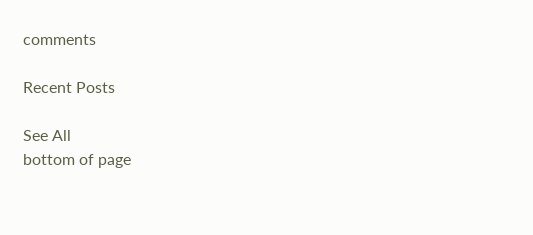comments

Recent Posts

See All
bottom of page